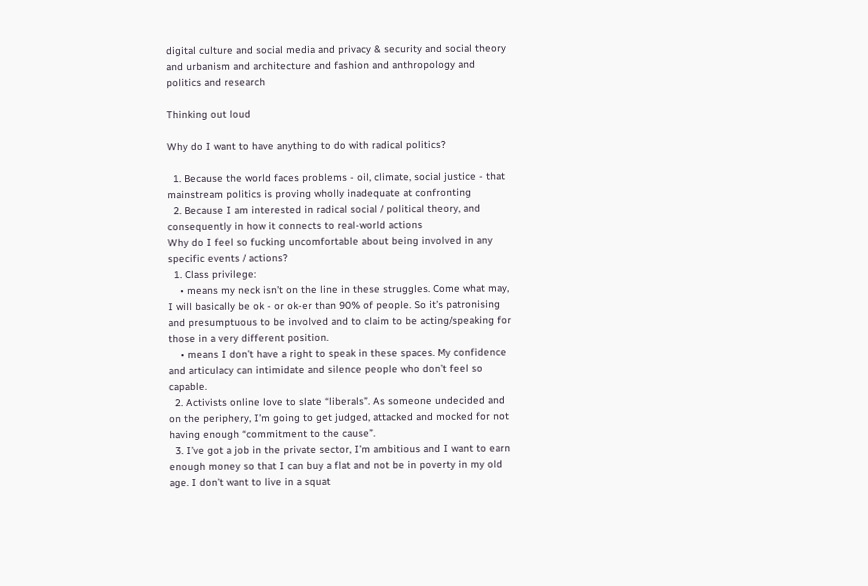digital culture and social media and privacy & security and social theory and urbanism and architecture and fashion and anthropology and politics and research

Thinking out loud

Why do I want to have anything to do with radical politics?

  1. Because the world faces problems - oil, climate, social justice - that mainstream politics is proving wholly inadequate at confronting
  2. Because I am interested in radical social / political theory, and consequently in how it connects to real-world actions
Why do I feel so fucking uncomfortable about being involved in any specific events / actions?
  1. Class privilege:
    • means my neck isn’t on the line in these struggles. Come what may, I will basically be ok - or ok-er than 90% of people. So it’s patronising and presumptuous to be involved and to claim to be acting/speaking for those in a very different position.
    • means I don’t have a right to speak in these spaces. My confidence and articulacy can intimidate and silence people who don’t feel so capable.
  2. Activists online love to slate “liberals”. As someone undecided and on the periphery, I’m going to get judged, attacked and mocked for not having enough “commitment to the cause”.
  3. I’ve got a job in the private sector, I’m ambitious and I want to earn enough money so that I can buy a flat and not be in poverty in my old age. I don’t want to live in a squat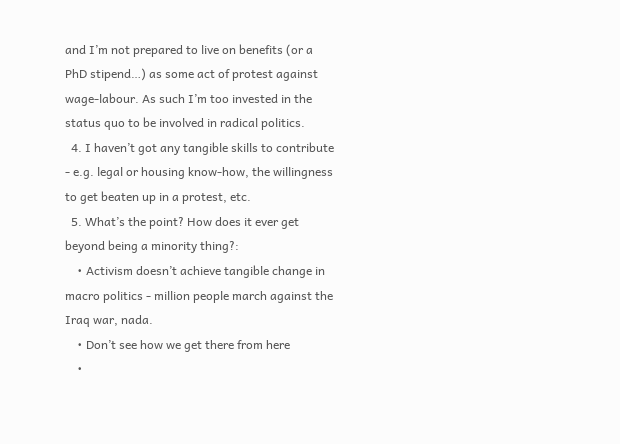and I’m not prepared to live on benefits (or a PhD stipend…) as some act of protest against wage-labour. As such I’m too invested in the status quo to be involved in radical politics.
  4. I haven’t got any tangible skills to contribute - e.g. legal or housing know-how, the willingness to get beaten up in a protest, etc.
  5. What’s the point? How does it ever get beyond being a minority thing?:
    • Activism doesn’t achieve tangible change in macro politics - million people march against the Iraq war, nada.
    • Don’t see how we get there from here
    •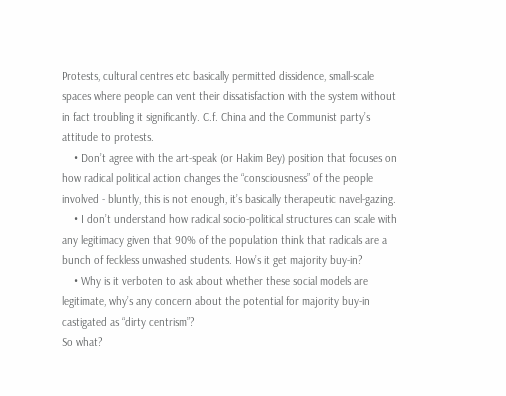Protests, cultural centres etc basically permitted dissidence, small-scale spaces where people can vent their dissatisfaction with the system without in fact troubling it significantly. C.f. China and the Communist party’s attitude to protests.
    • Don’t agree with the art-speak (or Hakim Bey) position that focuses on how radical political action changes the “consciousness” of the people involved - bluntly, this is not enough, it’s basically therapeutic navel-gazing.
    • I don’t understand how radical socio-political structures can scale with any legitimacy given that 90% of the population think that radicals are a bunch of feckless unwashed students. How’s it get majority buy-in?
    • Why is it verboten to ask about whether these social models are legitimate, why’s any concern about the potential for majority buy-in castigated as “dirty centrism”?
So what?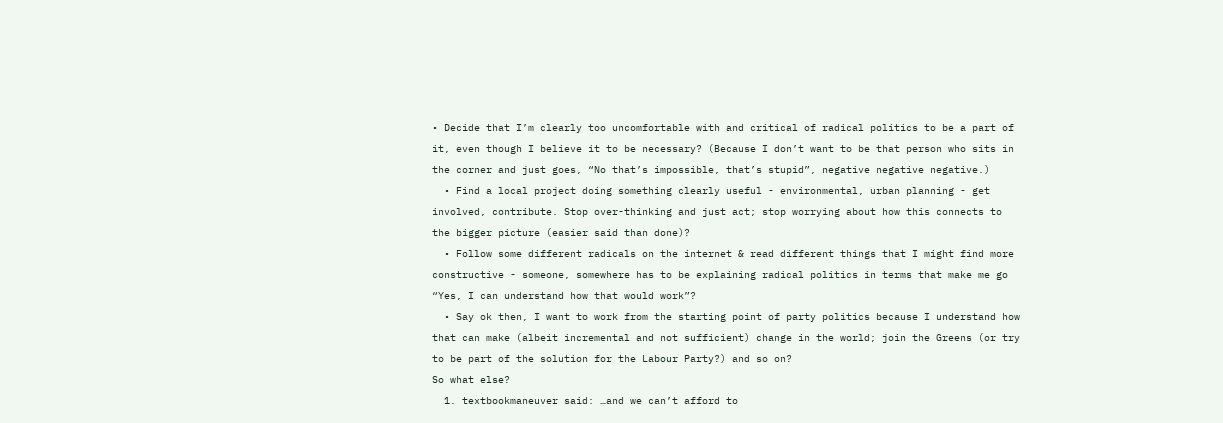• Decide that I’m clearly too uncomfortable with and critical of radical politics to be a part of it, even though I believe it to be necessary? (Because I don’t want to be that person who sits in the corner and just goes, “No that’s impossible, that’s stupid”, negative negative negative.)
  • Find a local project doing something clearly useful - environmental, urban planning - get involved, contribute. Stop over-thinking and just act; stop worrying about how this connects to the bigger picture (easier said than done)?
  • Follow some different radicals on the internet & read different things that I might find more constructive - someone, somewhere has to be explaining radical politics in terms that make me go “Yes, I can understand how that would work”?
  • Say ok then, I want to work from the starting point of party politics because I understand how that can make (albeit incremental and not sufficient) change in the world; join the Greens (or try to be part of the solution for the Labour Party?) and so on?
So what else?
  1. textbookmaneuver said: …and we can’t afford to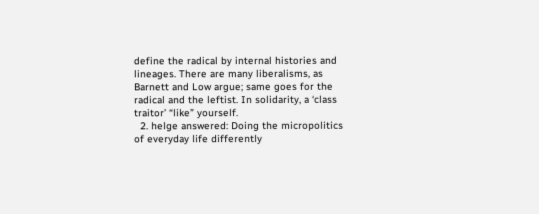define the radical by internal histories and lineages. There are many liberalisms, as Barnett and Low argue; same goes for the radical and the leftist. In solidarity, a ‘class traitor’ “like” yourself.
  2. helge answered: Doing the micropolitics of everyday life differently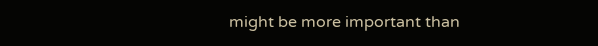might be more important than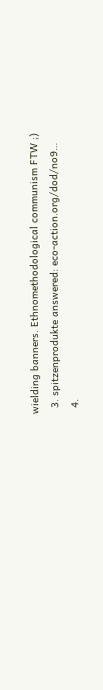wielding banners. Ethnomethodological communism FTW ;)
  3. spitzenprodukte answered: eco-action.org/dod/no9…
  4.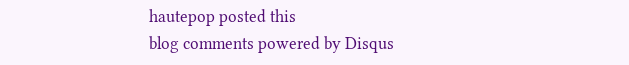hautepop posted this
blog comments powered by Disqus